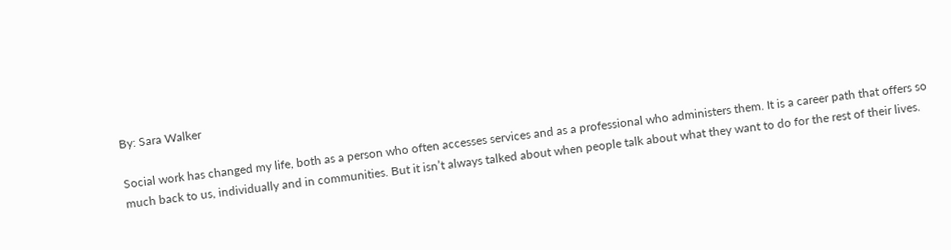By: Sara Walker

Social work has changed my life, both as a person who often accesses services and as a professional who administers them. It is a career path that offers so much back to us, individually and in communities. But it isn’t always talked about when people talk about what they want to do for the rest of their lives.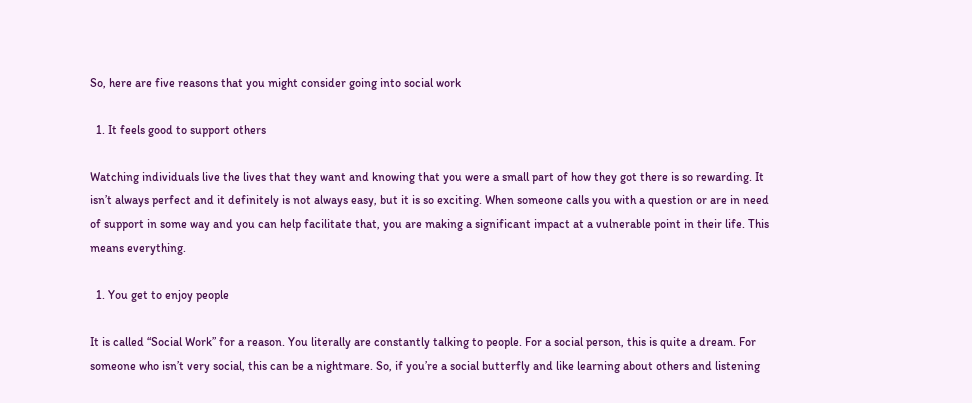So, here are five reasons that you might consider going into social work

  1. It feels good to support others

Watching individuals live the lives that they want and knowing that you were a small part of how they got there is so rewarding. It isn’t always perfect and it definitely is not always easy, but it is so exciting. When someone calls you with a question or are in need of support in some way and you can help facilitate that, you are making a significant impact at a vulnerable point in their life. This means everything.

  1. You get to enjoy people

It is called “Social Work” for a reason. You literally are constantly talking to people. For a social person, this is quite a dream. For someone who isn’t very social, this can be a nightmare. So, if you’re a social butterfly and like learning about others and listening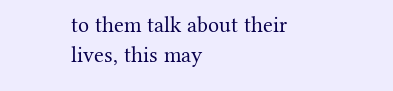to them talk about their lives, this may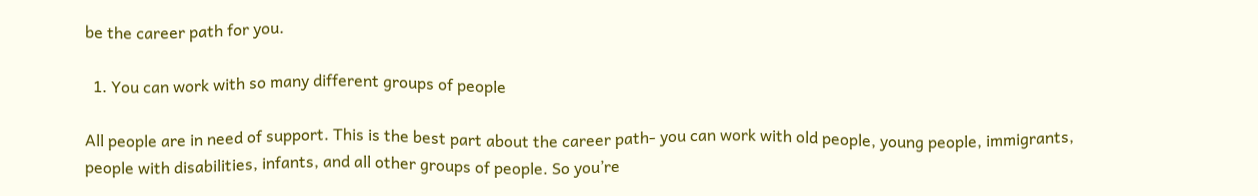be the career path for you.

  1. You can work with so many different groups of people

All people are in need of support. This is the best part about the career path- you can work with old people, young people, immigrants, people with disabilities, infants, and all other groups of people. So you’re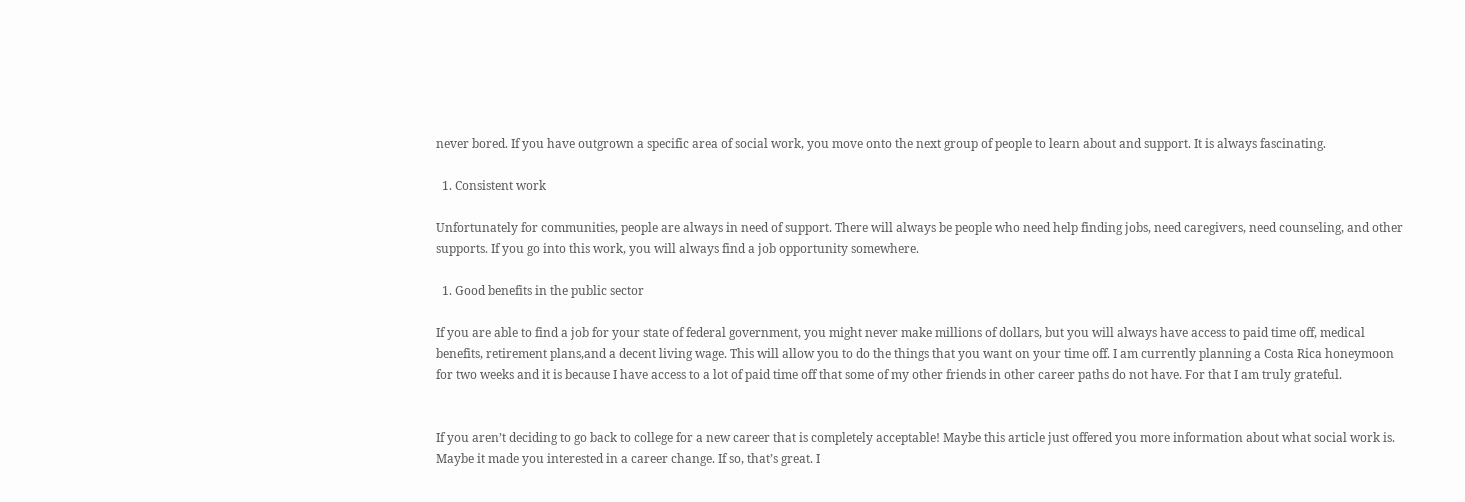never bored. If you have outgrown a specific area of social work, you move onto the next group of people to learn about and support. It is always fascinating.

  1. Consistent work

Unfortunately for communities, people are always in need of support. There will always be people who need help finding jobs, need caregivers, need counseling, and other supports. If you go into this work, you will always find a job opportunity somewhere.

  1. Good benefits in the public sector

If you are able to find a job for your state of federal government, you might never make millions of dollars, but you will always have access to paid time off, medical benefits, retirement plans,and a decent living wage. This will allow you to do the things that you want on your time off. I am currently planning a Costa Rica honeymoon for two weeks and it is because I have access to a lot of paid time off that some of my other friends in other career paths do not have. For that I am truly grateful.


If you aren’t deciding to go back to college for a new career that is completely acceptable! Maybe this article just offered you more information about what social work is. Maybe it made you interested in a career change. If so, that’s great. I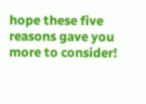hope these five reasons gave you more to consider!